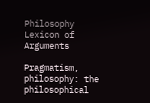Philosophy Lexicon of Arguments

Pragmatism, philosophy: the philosophical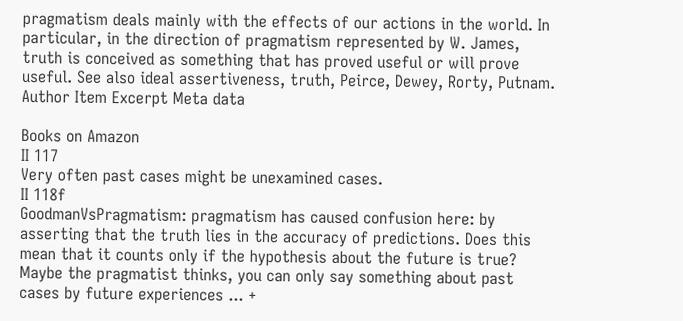pragmatism deals mainly with the effects of our actions in the world. In particular, in the direction of pragmatism represented by W. James, truth is conceived as something that has proved useful or will prove useful. See also ideal assertiveness, truth, Peirce, Dewey, Rorty, Putnam.
Author Item Excerpt Meta data

Books on Amazon
II 117
Very often past cases might be unexamined cases.
II 118f
GoodmanVsPragmatism: pragmatism has caused confusion here: by asserting that the truth lies in the accuracy of predictions. Does this mean that it counts only if the hypothesis about the future is true? Maybe the pragmatist thinks, you can only say something about past cases by future experiences ... +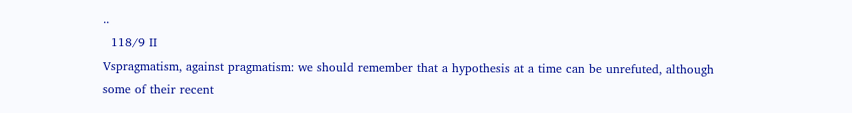..
  118/9 II
Vspragmatism, against pragmatism: we should remember that a hypothesis at a time can be unrefuted, although some of their recent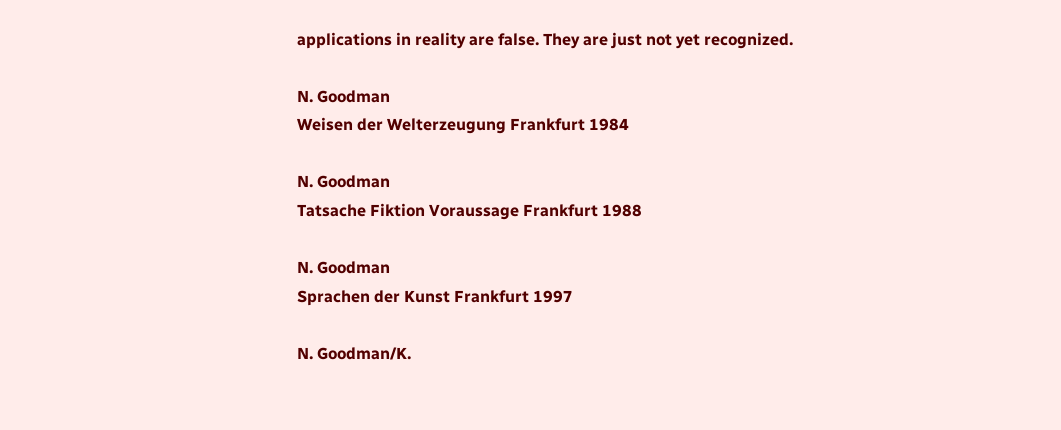applications in reality are false. They are just not yet recognized.

N. Goodman
Weisen der Welterzeugung Frankfurt 1984

N. Goodman
Tatsache Fiktion Voraussage Frankfurt 1988

N. Goodman
Sprachen der Kunst Frankfurt 1997

N. Goodman/K.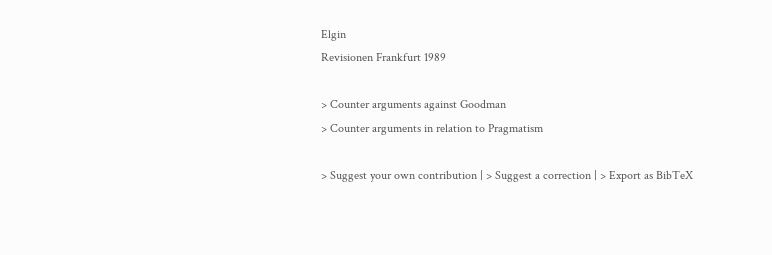Elgin
Revisionen Frankfurt 1989

> Counter arguments against Goodman
> Counter arguments in relation to Pragmatism

> Suggest your own contribution | > Suggest a correction | > Export as BibTeX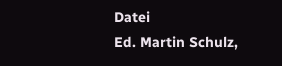Datei
Ed. Martin Schulz,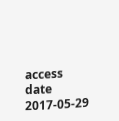access date 2017-05-29